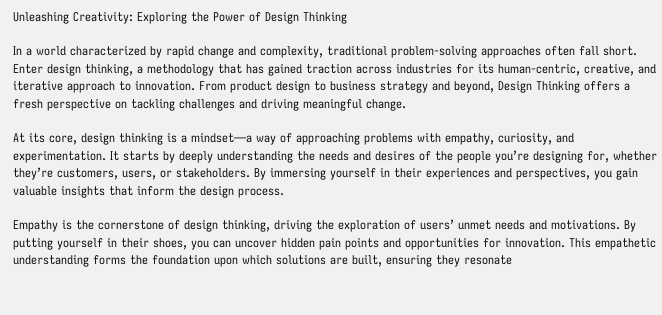Unleashing Creativity: Exploring the Power of Design Thinking

In a world characterized by rapid change and complexity, traditional problem-solving approaches often fall short. Enter design thinking, a methodology that has gained traction across industries for its human-centric, creative, and iterative approach to innovation. From product design to business strategy and beyond, Design Thinking offers a fresh perspective on tackling challenges and driving meaningful change.

At its core, design thinking is a mindset—a way of approaching problems with empathy, curiosity, and experimentation. It starts by deeply understanding the needs and desires of the people you’re designing for, whether they’re customers, users, or stakeholders. By immersing yourself in their experiences and perspectives, you gain valuable insights that inform the design process.

Empathy is the cornerstone of design thinking, driving the exploration of users’ unmet needs and motivations. By putting yourself in their shoes, you can uncover hidden pain points and opportunities for innovation. This empathetic understanding forms the foundation upon which solutions are built, ensuring they resonate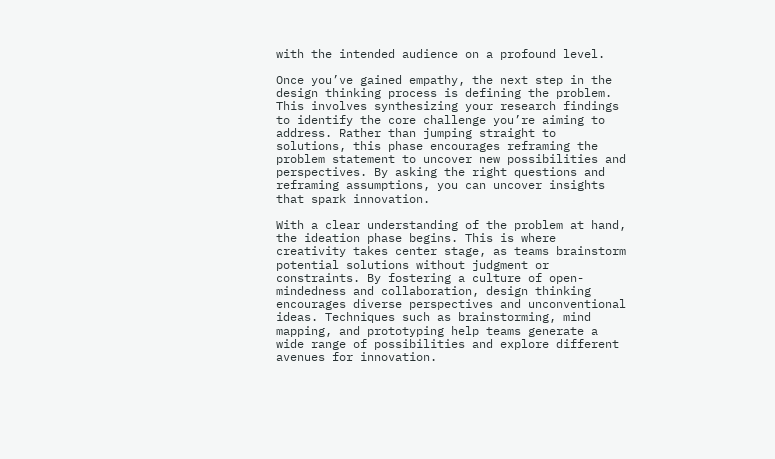with the intended audience on a profound level.

Once you’ve gained empathy, the next step in the design thinking process is defining the problem. This involves synthesizing your research findings to identify the core challenge you’re aiming to address. Rather than jumping straight to solutions, this phase encourages reframing the problem statement to uncover new possibilities and perspectives. By asking the right questions and reframing assumptions, you can uncover insights that spark innovation.

With a clear understanding of the problem at hand, the ideation phase begins. This is where creativity takes center stage, as teams brainstorm potential solutions without judgment or constraints. By fostering a culture of open-mindedness and collaboration, design thinking encourages diverse perspectives and unconventional ideas. Techniques such as brainstorming, mind mapping, and prototyping help teams generate a wide range of possibilities and explore different avenues for innovation.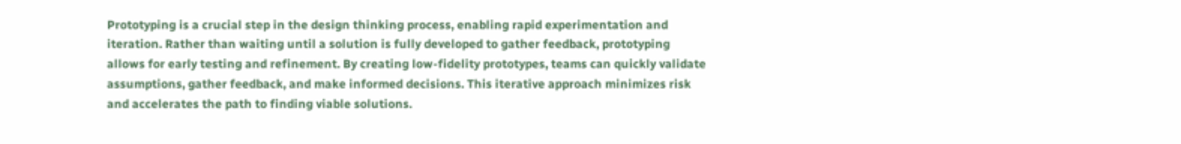Prototyping is a crucial step in the design thinking process, enabling rapid experimentation and iteration. Rather than waiting until a solution is fully developed to gather feedback, prototyping allows for early testing and refinement. By creating low-fidelity prototypes, teams can quickly validate assumptions, gather feedback, and make informed decisions. This iterative approach minimizes risk and accelerates the path to finding viable solutions.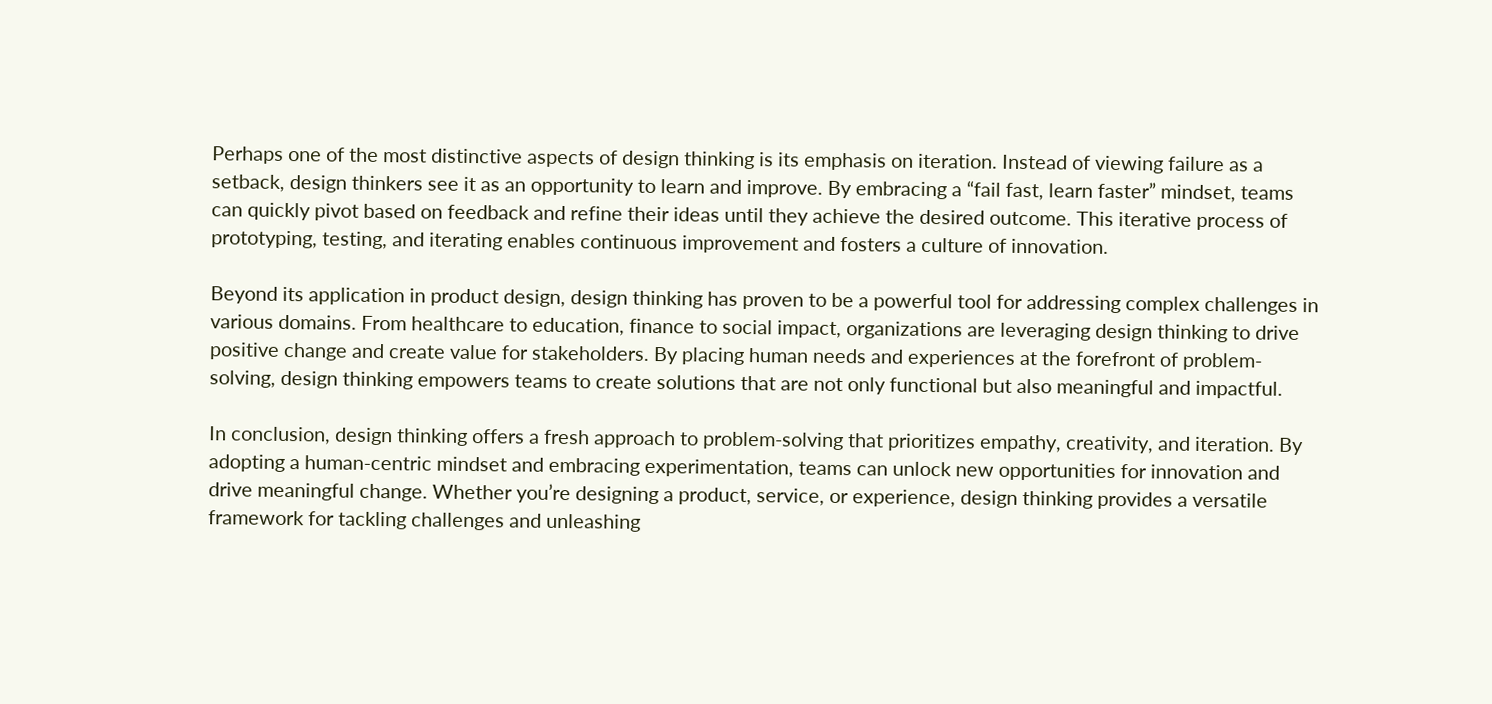Perhaps one of the most distinctive aspects of design thinking is its emphasis on iteration. Instead of viewing failure as a setback, design thinkers see it as an opportunity to learn and improve. By embracing a “fail fast, learn faster” mindset, teams can quickly pivot based on feedback and refine their ideas until they achieve the desired outcome. This iterative process of prototyping, testing, and iterating enables continuous improvement and fosters a culture of innovation.

Beyond its application in product design, design thinking has proven to be a powerful tool for addressing complex challenges in various domains. From healthcare to education, finance to social impact, organizations are leveraging design thinking to drive positive change and create value for stakeholders. By placing human needs and experiences at the forefront of problem-solving, design thinking empowers teams to create solutions that are not only functional but also meaningful and impactful.

In conclusion, design thinking offers a fresh approach to problem-solving that prioritizes empathy, creativity, and iteration. By adopting a human-centric mindset and embracing experimentation, teams can unlock new opportunities for innovation and drive meaningful change. Whether you’re designing a product, service, or experience, design thinking provides a versatile framework for tackling challenges and unleashing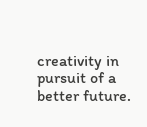creativity in pursuit of a better future.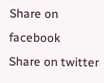Share on facebook
Share on twitter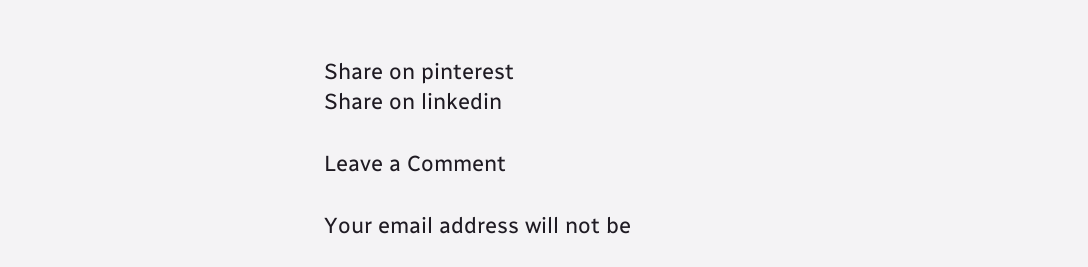Share on pinterest
Share on linkedin

Leave a Comment

Your email address will not be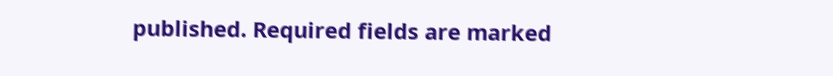published. Required fields are marked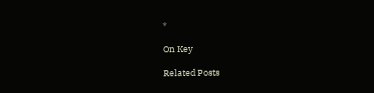*

On Key

Related Posts